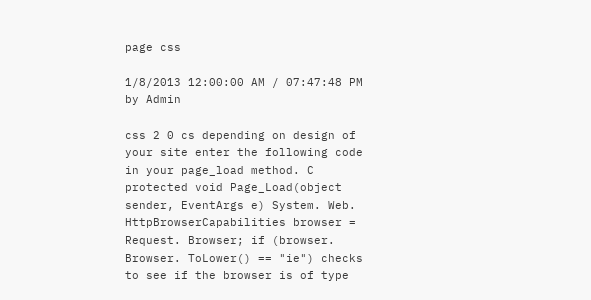page css

1/8/2013 12:00:00 AM / 07:47:48 PM by Admin

css 2 0 cs depending on design of your site enter the following code in your page_load method. C protected void Page_Load(object sender, EventArgs e) System. Web. HttpBrowserCapabilities browser = Request. Browser; if (browser. Browser. ToLower() == "ie") checks to see if the browser is of type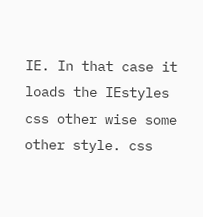IE. In that case it loads the IEstyles css other wise some other style. css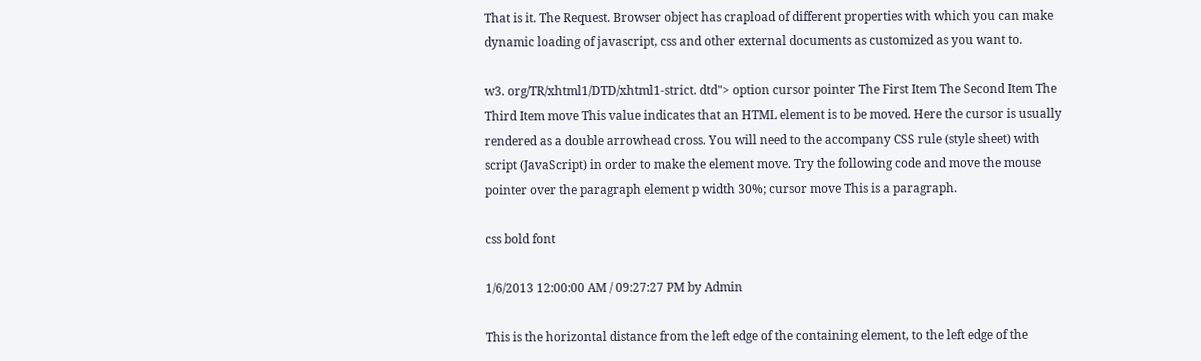That is it. The Request. Browser object has crapload of different properties with which you can make dynamic loading of javascript, css and other external documents as customized as you want to.

w3. org/TR/xhtml1/DTD/xhtml1-strict. dtd"> option cursor pointer The First Item The Second Item The Third Item move This value indicates that an HTML element is to be moved. Here the cursor is usually rendered as a double arrowhead cross. You will need to the accompany CSS rule (style sheet) with script (JavaScript) in order to make the element move. Try the following code and move the mouse pointer over the paragraph element p width 30%; cursor move This is a paragraph.

css bold font

1/6/2013 12:00:00 AM / 09:27:27 PM by Admin

This is the horizontal distance from the left edge of the containing element, to the left edge of the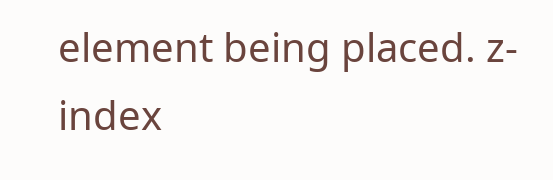element being placed. z-index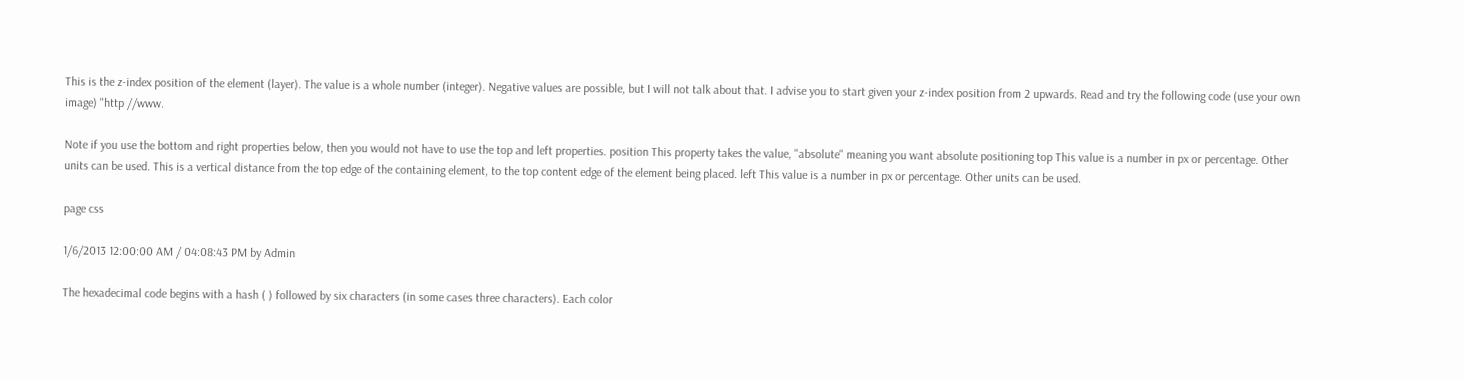This is the z-index position of the element (layer). The value is a whole number (integer). Negative values are possible, but I will not talk about that. I advise you to start given your z-index position from 2 upwards. Read and try the following code (use your own image) "http //www.

Note if you use the bottom and right properties below, then you would not have to use the top and left properties. position This property takes the value, "absolute" meaning you want absolute positioning top This value is a number in px or percentage. Other units can be used. This is a vertical distance from the top edge of the containing element, to the top content edge of the element being placed. left This value is a number in px or percentage. Other units can be used.

page css

1/6/2013 12:00:00 AM / 04:08:43 PM by Admin

The hexadecimal code begins with a hash ( ) followed by six characters (in some cases three characters). Each color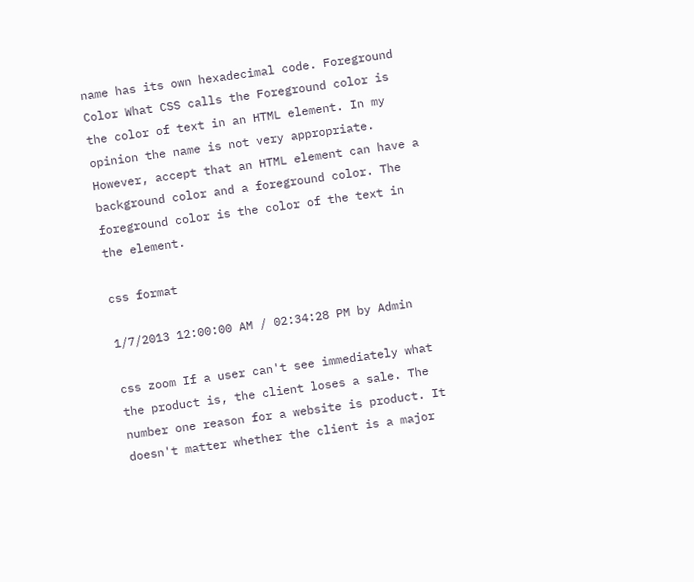name has its own hexadecimal code. Foreground Color What CSS calls the Foreground color is the color of text in an HTML element. In my opinion the name is not very appropriate. However, accept that an HTML element can have a background color and a foreground color. The foreground color is the color of the text in the element.

css format

1/7/2013 12:00:00 AM / 02:34:28 PM by Admin

css zoom If a user can't see immediately what the product is, the client loses a sale. The number one reason for a website is product. It doesn't matter whether the client is a major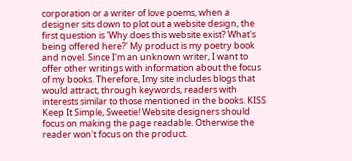corporation or a writer of love poems, when a designer sits down to plot out a website design, the first question is 'Why does this website exist? What's being offered here?' My product is my poetry book and novel. Since I'm an unknown writer, I want to offer other writings with information about the focus of my books. Therefore, Imy site includes blogs that would attract, through keywords, readers with interests similar to those mentioned in the books. KISS Keep It Simple, Sweetie! Website designers should focus on making the page readable. Otherwise the reader won't focus on the product.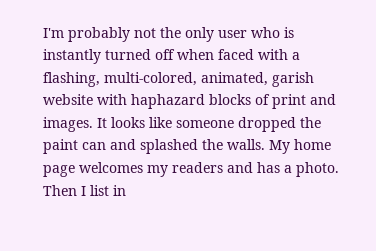I'm probably not the only user who is instantly turned off when faced with a flashing, multi-colored, animated, garish website with haphazard blocks of print and images. It looks like someone dropped the paint can and splashed the walls. My home page welcomes my readers and has a photo. Then I list in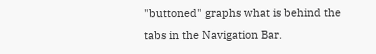"buttoned" graphs what is behind the tabs in the Navigation Bar.